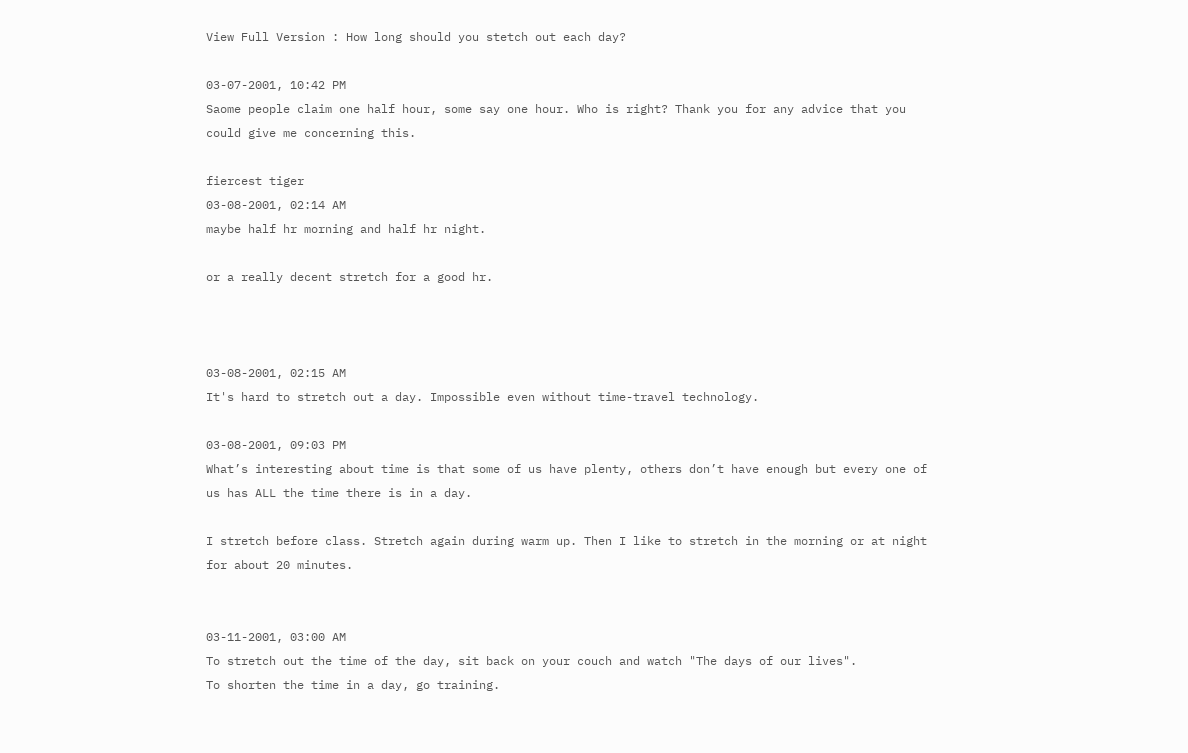View Full Version : How long should you stetch out each day?

03-07-2001, 10:42 PM
Saome people claim one half hour, some say one hour. Who is right? Thank you for any advice that you could give me concerning this.

fiercest tiger
03-08-2001, 02:14 AM
maybe half hr morning and half hr night.

or a really decent stretch for a good hr.



03-08-2001, 02:15 AM
It's hard to stretch out a day. Impossible even without time-travel technology.

03-08-2001, 09:03 PM
What’s interesting about time is that some of us have plenty, others don’t have enough but every one of us has ALL the time there is in a day.

I stretch before class. Stretch again during warm up. Then I like to stretch in the morning or at night for about 20 minutes.


03-11-2001, 03:00 AM
To stretch out the time of the day, sit back on your couch and watch "The days of our lives".
To shorten the time in a day, go training.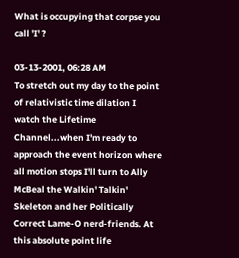What is occupying that corpse you call 'I' ?

03-13-2001, 06:28 AM
To stretch out my day to the point of relativistic time dilation I watch the Lifetime Channel...when I'm ready to approach the event horizon where all motion stops I'll turn to Ally McBeal the Walkin' Talkin' Skeleton and her Politically Correct Lame-O nerd-friends. At this absolute point life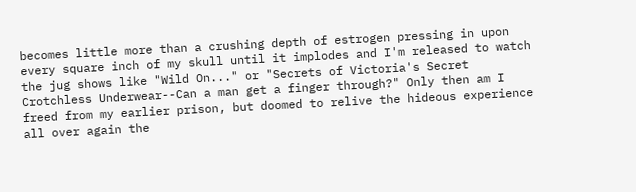becomes little more than a crushing depth of estrogen pressing in upon every square inch of my skull until it implodes and I'm released to watch the jug shows like "Wild On..." or "Secrets of Victoria's Secret Crotchless Underwear--Can a man get a finger through?" Only then am I freed from my earlier prison, but doomed to relive the hideous experience all over again the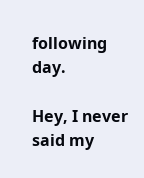following day.

Hey, I never said my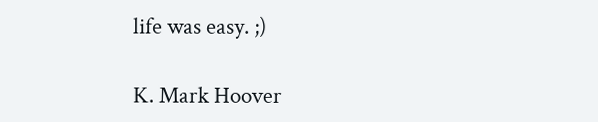life was easy. ;)

K. Mark Hoover